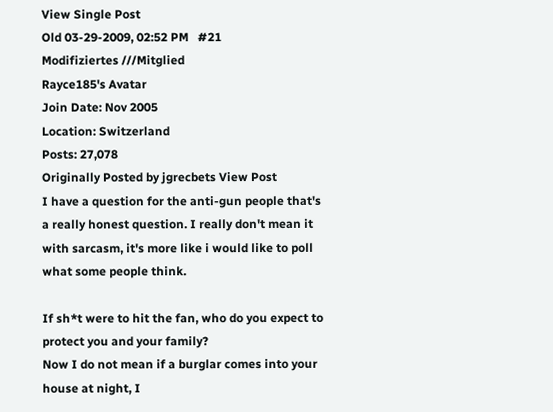View Single Post
Old 03-29-2009, 02:52 PM   #21
Modifiziertes ///Mitglied
Rayce185's Avatar
Join Date: Nov 2005
Location: Switzerland
Posts: 27,078
Originally Posted by jgrecbets View Post
I have a question for the anti-gun people that's a really honest question. I really don't mean it with sarcasm, it's more like i would like to poll what some people think.

If sh*t were to hit the fan, who do you expect to protect you and your family?
Now I do not mean if a burglar comes into your house at night, I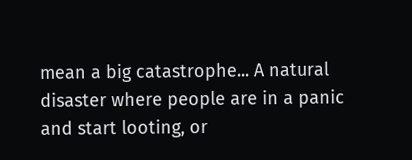mean a big catastrophe... A natural disaster where people are in a panic and start looting, or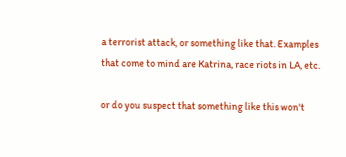a terrorist attack, or something like that. Examples that come to mind are Katrina, race riots in LA, etc.

or do you suspect that something like this won't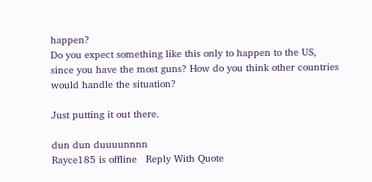happen?
Do you expect something like this only to happen to the US, since you have the most guns? How do you think other countries would handle the situation?

Just putting it out there.

dun dun duuuunnnn
Rayce185 is offline   Reply With Quote